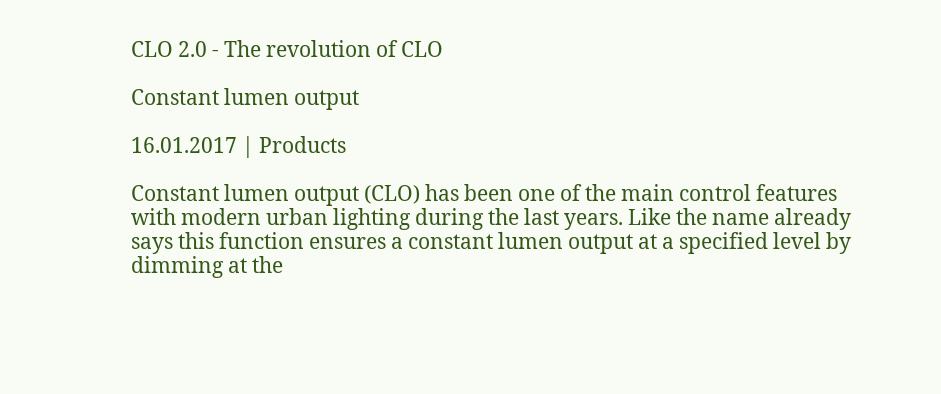CLO 2.0 - The revolution of CLO

Constant lumen output

16.01.2017 | Products

Constant lumen output (CLO) has been one of the main control features with modern urban lighting during the last years. Like the name already says this function ensures a constant lumen output at a specified level by dimming at the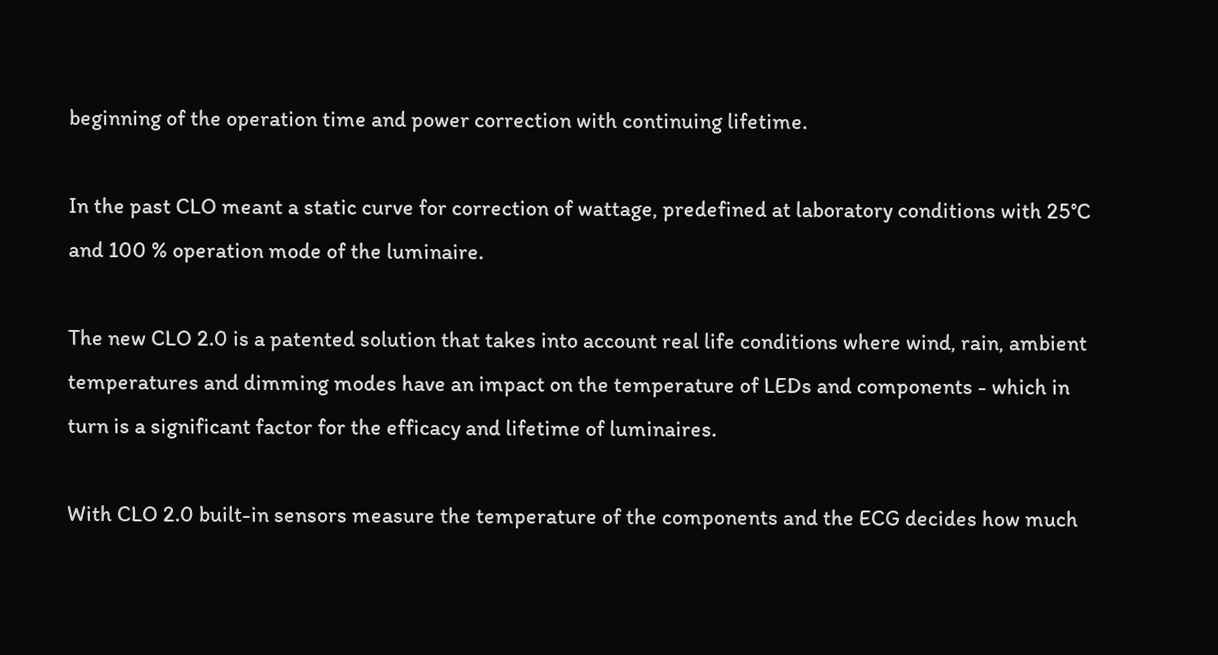beginning of the operation time and power correction with continuing lifetime.

In the past CLO meant a static curve for correction of wattage, predefined at laboratory conditions with 25°C and 100 % operation mode of the luminaire.

The new CLO 2.0 is a patented solution that takes into account real life conditions where wind, rain, ambient temperatures and dimming modes have an impact on the temperature of LEDs and components - which in turn is a significant factor for the efficacy and lifetime of luminaires.

With CLO 2.0 built-in sensors measure the temperature of the components and the ECG decides how much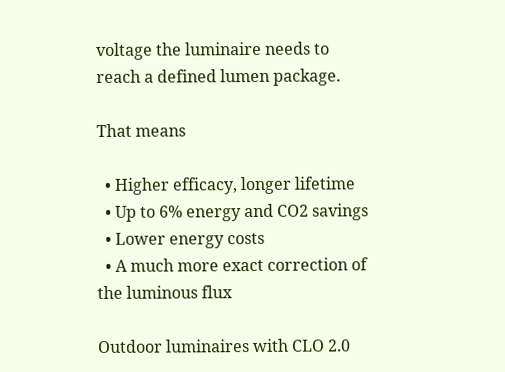voltage the luminaire needs to reach a defined lumen package.

That means

  • Higher efficacy, longer lifetime
  • Up to 6% energy and CO2 savings
  • Lower energy costs
  • A much more exact correction of the luminous flux

Outdoor luminaires with CLO 2.0